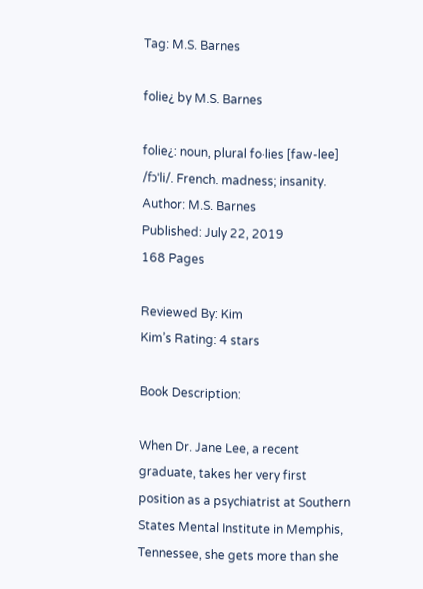Tag: M.S. Barnes

folie¿ by M.S. Barnes

folie¿: noun, plural fo·lies [faw-lee] /fɔˈli/. French. madness; insanity.
Author: M.S. Barnes
Published: July 22, 2019
168 Pages

Reviewed By: Kim
Kim’s Rating: 4 stars

Book Description:

When Dr. Jane Lee, a recent graduate, takes her very first position as a psychiatrist at Southern States Mental Institute in Memphis, Tennessee, she gets more than she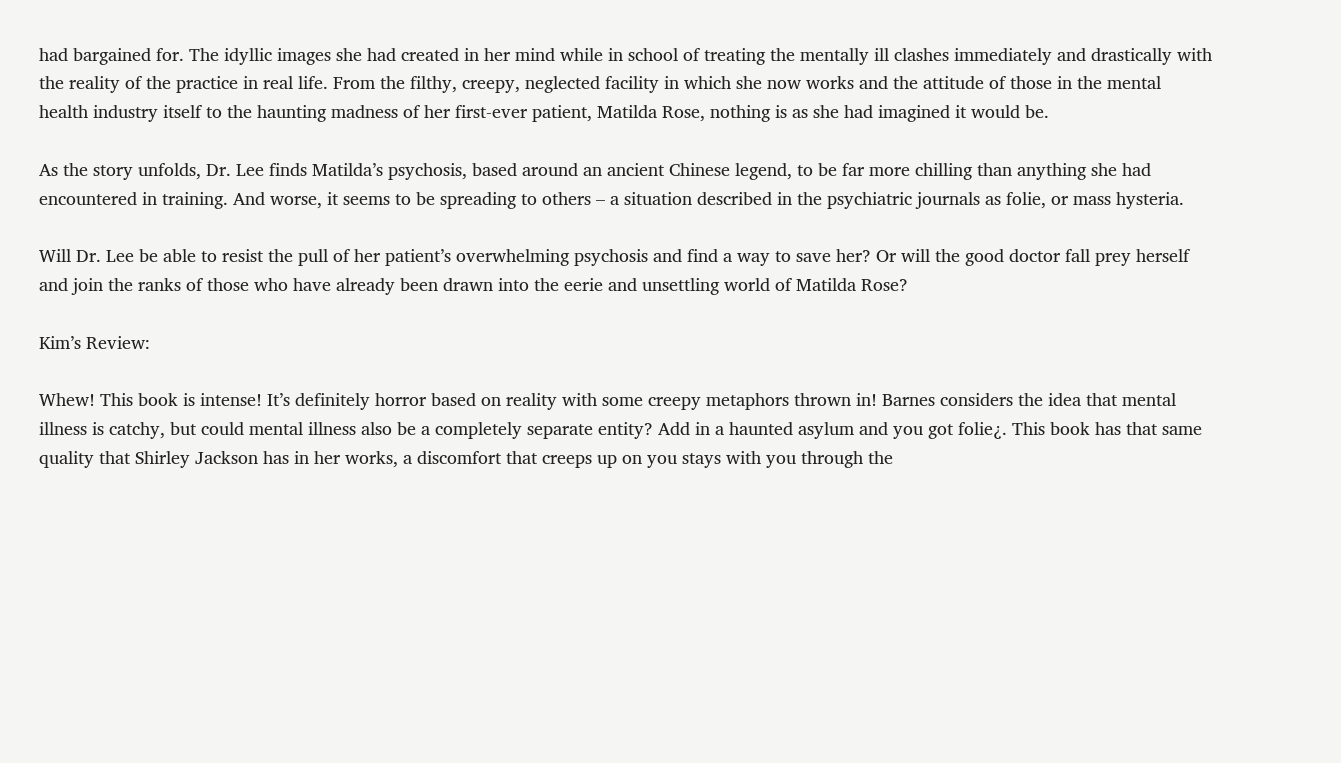had bargained for. The idyllic images she had created in her mind while in school of treating the mentally ill clashes immediately and drastically with the reality of the practice in real life. From the filthy, creepy, neglected facility in which she now works and the attitude of those in the mental health industry itself to the haunting madness of her first-ever patient, Matilda Rose, nothing is as she had imagined it would be.

As the story unfolds, Dr. Lee finds Matilda’s psychosis, based around an ancient Chinese legend, to be far more chilling than anything she had encountered in training. And worse, it seems to be spreading to others – a situation described in the psychiatric journals as folie, or mass hysteria.

Will Dr. Lee be able to resist the pull of her patient’s overwhelming psychosis and find a way to save her? Or will the good doctor fall prey herself and join the ranks of those who have already been drawn into the eerie and unsettling world of Matilda Rose?

Kim’s Review:

Whew! This book is intense! It’s definitely horror based on reality with some creepy metaphors thrown in! Barnes considers the idea that mental illness is catchy, but could mental illness also be a completely separate entity? Add in a haunted asylum and you got folie¿. This book has that same quality that Shirley Jackson has in her works, a discomfort that creeps up on you stays with you through the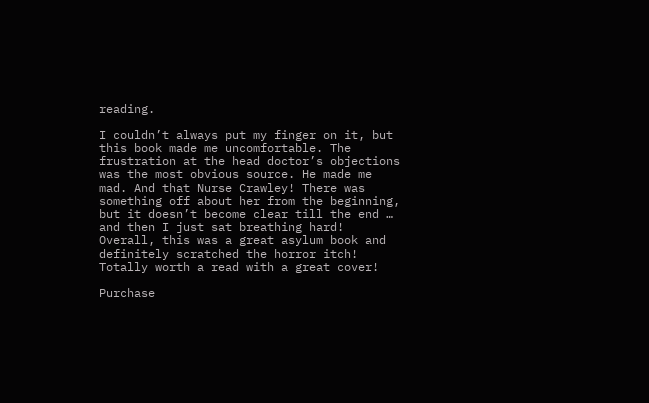reading.

I couldn’t always put my finger on it, but this book made me uncomfortable. The frustration at the head doctor’s objections was the most obvious source. He made me mad. And that Nurse Crawley! There was something off about her from the beginning, but it doesn’t become clear till the end … and then I just sat breathing hard! Overall, this was a great asylum book and definitely scratched the horror itch! Totally worth a read with a great cover!

Purchase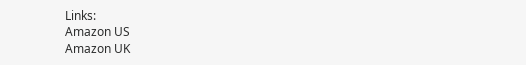Links:
Amazon US
Amazon UK